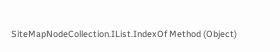SiteMapNodeCollection.IList.IndexOf Method (Object)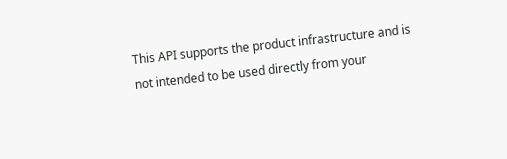This API supports the product infrastructure and is not intended to be used directly from your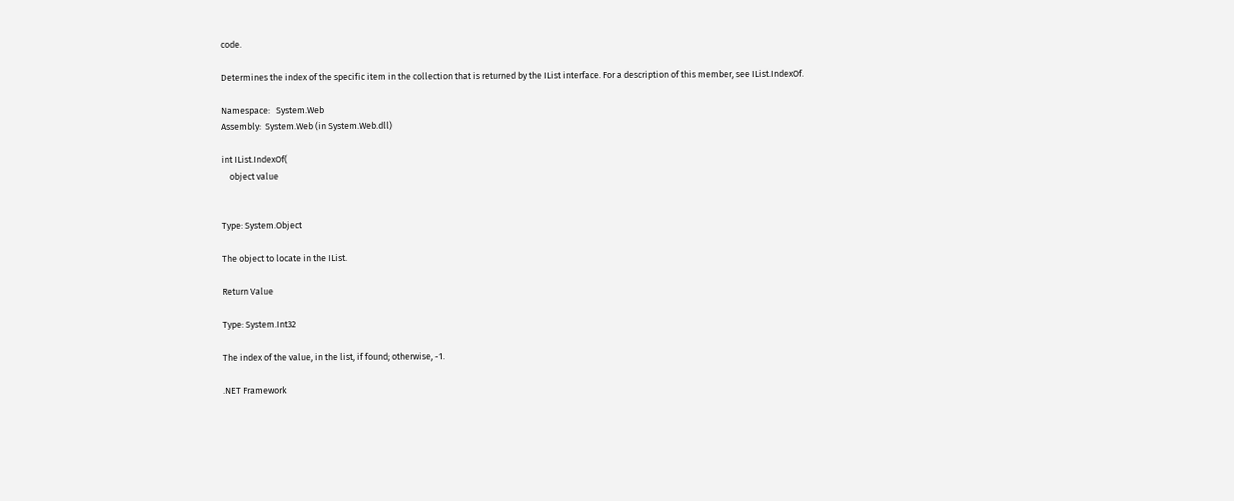code.

Determines the index of the specific item in the collection that is returned by the IList interface. For a description of this member, see IList.IndexOf.

Namespace:   System.Web
Assembly:  System.Web (in System.Web.dll)

int IList.IndexOf(
    object value


Type: System.Object

The object to locate in the IList.

Return Value

Type: System.Int32

The index of the value, in the list, if found; otherwise, -1.

.NET Framework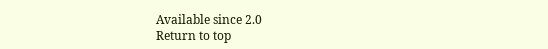Available since 2.0
Return to top